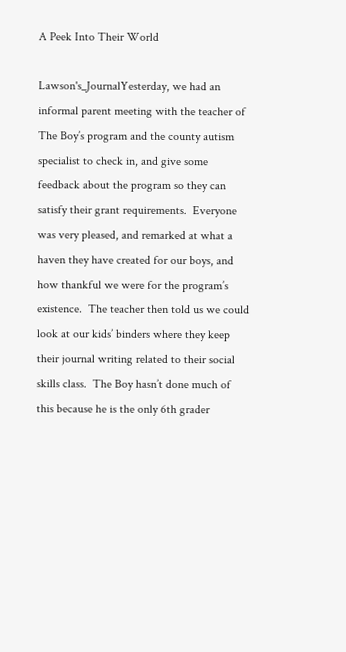A Peek Into Their World

Lawson's_JournalYesterday, we had an informal parent meeting with the teacher of The Boy’s program and the county autism specialist to check in, and give some feedback about the program so they can satisfy their grant requirements.  Everyone was very pleased, and remarked at what a haven they have created for our boys, and how thankful we were for the program’s existence.  The teacher then told us we could look at our kids’ binders where they keep their journal writing related to their social skills class.  The Boy hasn’t done much of this because he is the only 6th grader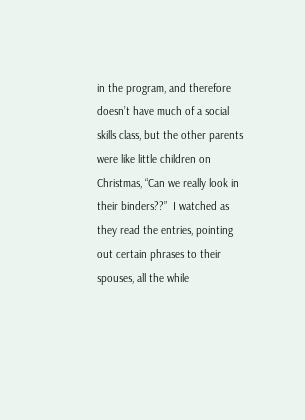in the program, and therefore doesn’t have much of a social skills class, but the other parents were like little children on Christmas, “Can we really look in their binders??”  I watched as they read the entries, pointing out certain phrases to their spouses, all the while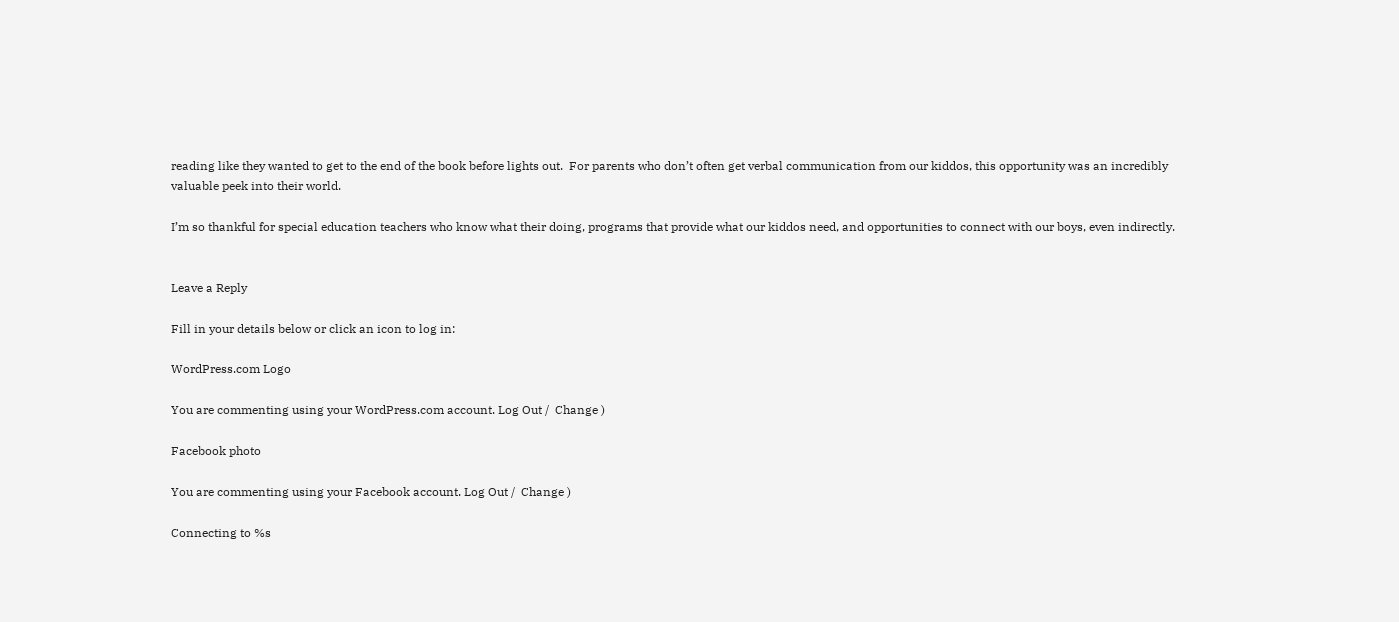reading like they wanted to get to the end of the book before lights out.  For parents who don’t often get verbal communication from our kiddos, this opportunity was an incredibly valuable peek into their world.

I’m so thankful for special education teachers who know what their doing, programs that provide what our kiddos need, and opportunities to connect with our boys, even indirectly.


Leave a Reply

Fill in your details below or click an icon to log in:

WordPress.com Logo

You are commenting using your WordPress.com account. Log Out /  Change )

Facebook photo

You are commenting using your Facebook account. Log Out /  Change )

Connecting to %s